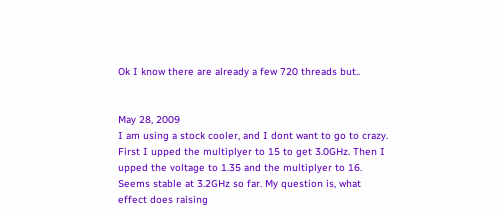Ok I know there are already a few 720 threads but..


May 28, 2009
I am using a stock cooler, and I dont want to go to crazy. First I upped the multiplyer to 15 to get 3.0GHz. Then I upped the voltage to 1.35 and the multiplyer to 16. Seems stable at 3.2GHz so far. My question is, what effect does raising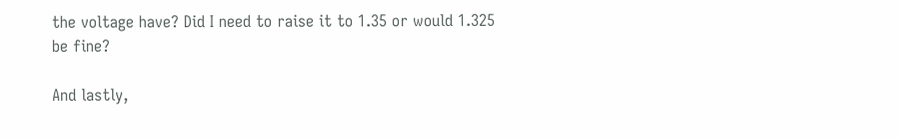the voltage have? Did I need to raise it to 1.35 or would 1.325 be fine?

And lastly,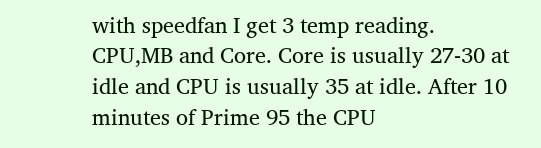with speedfan I get 3 temp reading. CPU,MB and Core. Core is usually 27-30 at idle and CPU is usually 35 at idle. After 10 minutes of Prime 95 the CPU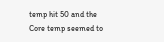temp hit 50 and the Core temp seemed to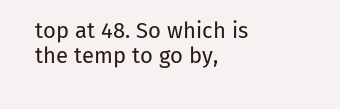top at 48. So which is the temp to go by,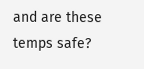and are these temps safe?